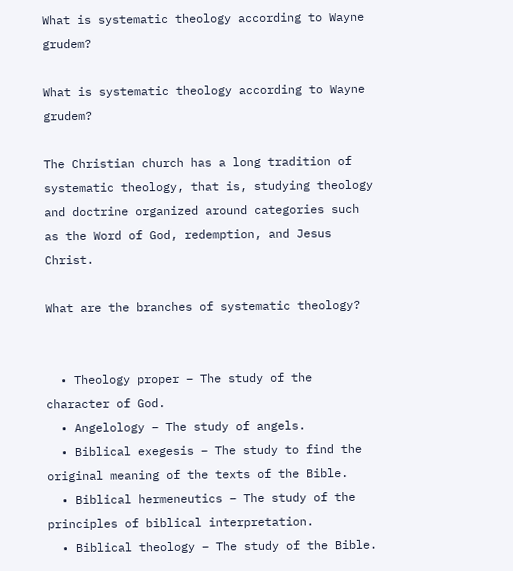What is systematic theology according to Wayne grudem?

What is systematic theology according to Wayne grudem?

The Christian church has a long tradition of systematic theology, that is, studying theology and doctrine organized around categories such as the Word of God, redemption, and Jesus Christ.

What are the branches of systematic theology?


  • Theology proper – The study of the character of God.
  • Angelology – The study of angels.
  • Biblical exegesis – The study to find the original meaning of the texts of the Bible.
  • Biblical hermeneutics – The study of the principles of biblical interpretation.
  • Biblical theology – The study of the Bible.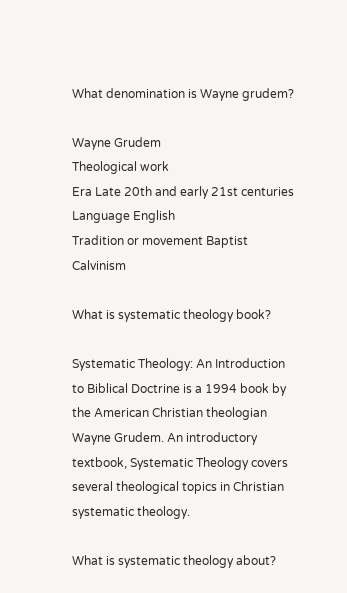What denomination is Wayne grudem?

Wayne Grudem
Theological work
Era Late 20th and early 21st centuries
Language English
Tradition or movement Baptist Calvinism

What is systematic theology book?

Systematic Theology: An Introduction to Biblical Doctrine is a 1994 book by the American Christian theologian Wayne Grudem. An introductory textbook, Systematic Theology covers several theological topics in Christian systematic theology.

What is systematic theology about?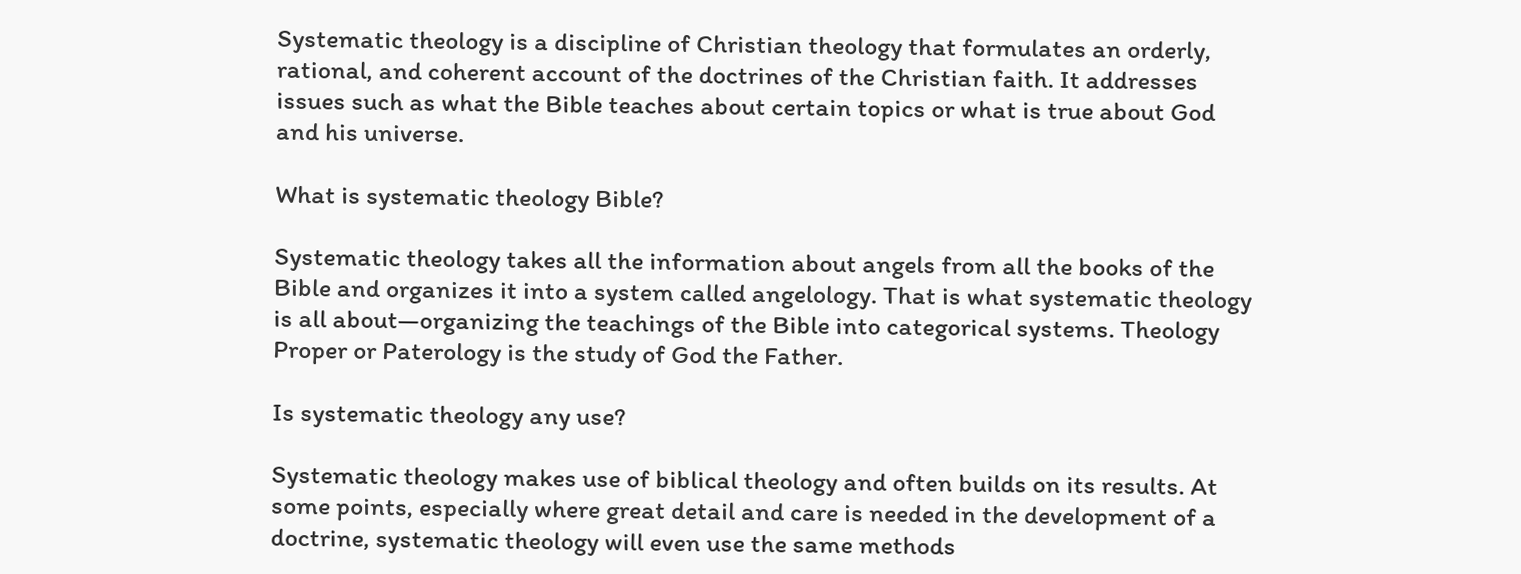Systematic theology is a discipline of Christian theology that formulates an orderly, rational, and coherent account of the doctrines of the Christian faith. It addresses issues such as what the Bible teaches about certain topics or what is true about God and his universe.

What is systematic theology Bible?

Systematic theology takes all the information about angels from all the books of the Bible and organizes it into a system called angelology. That is what systematic theology is all about—organizing the teachings of the Bible into categorical systems. Theology Proper or Paterology is the study of God the Father.

Is systematic theology any use?

Systematic theology makes use of biblical theology and often builds on its results. At some points, especially where great detail and care is needed in the development of a doctrine, systematic theology will even use the same methods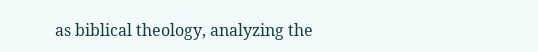as biblical theology, analyzing the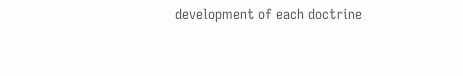development of each doctrine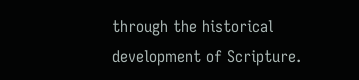through the historical development of Scripture.